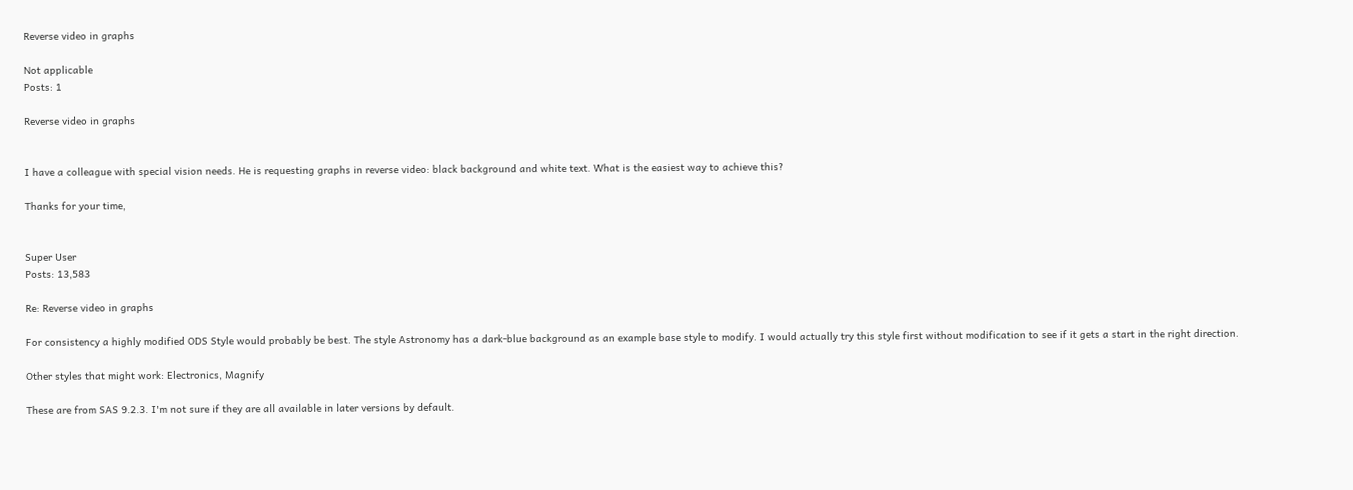Reverse video in graphs

Not applicable
Posts: 1

Reverse video in graphs


I have a colleague with special vision needs. He is requesting graphs in reverse video: black background and white text. What is the easiest way to achieve this?

Thanks for your time,


Super User
Posts: 13,583

Re: Reverse video in graphs

For consistency a highly modified ODS Style would probably be best. The style Astronomy has a dark-blue background as an example base style to modify. I would actually try this style first without modification to see if it gets a start in the right direction.

Other styles that might work: Electronics, Magnify

These are from SAS 9.2.3. I'm not sure if they are all available in later versions by default.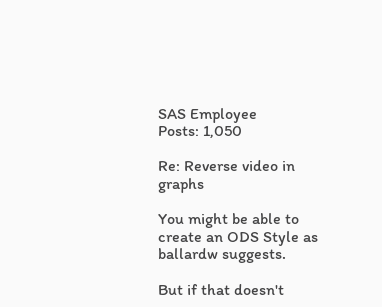SAS Employee
Posts: 1,050

Re: Reverse video in graphs

You might be able to create an ODS Style as ballardw suggests.

But if that doesn't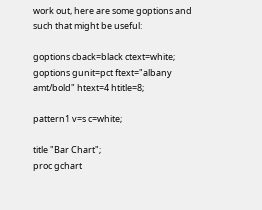work out, here are some goptions and such that might be useful:

goptions cback=black ctext=white;
goptions gunit=pct ftext="albany amt/bold" htext=4 htitle=8;

pattern1 v=s c=white;

title "Bar Chart";
proc gchart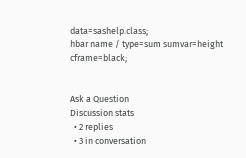data=sashelp.class;
hbar name / type=sum sumvar=height cframe=black;


Ask a Question
Discussion stats
  • 2 replies
  • 3 in conversation